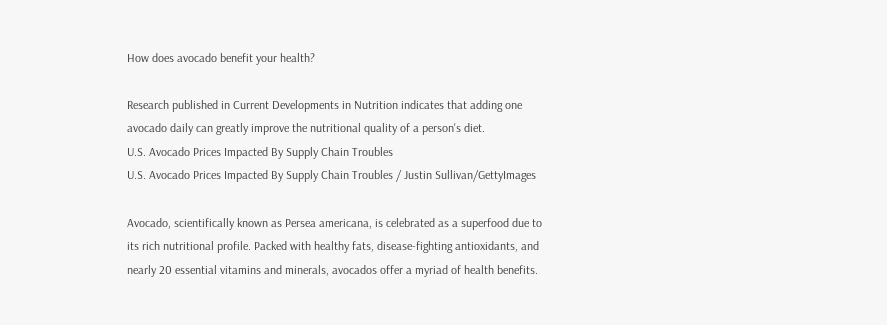How does avocado benefit your health?

Research published in Current Developments in Nutrition indicates that adding one avocado daily can greatly improve the nutritional quality of a person's diet.
U.S. Avocado Prices Impacted By Supply Chain Troubles
U.S. Avocado Prices Impacted By Supply Chain Troubles / Justin Sullivan/GettyImages

Avocado, scientifically known as Persea americana, is celebrated as a superfood due to its rich nutritional profile. Packed with healthy fats, disease-fighting antioxidants, and nearly 20 essential vitamins and minerals, avocados offer a myriad of health benefits.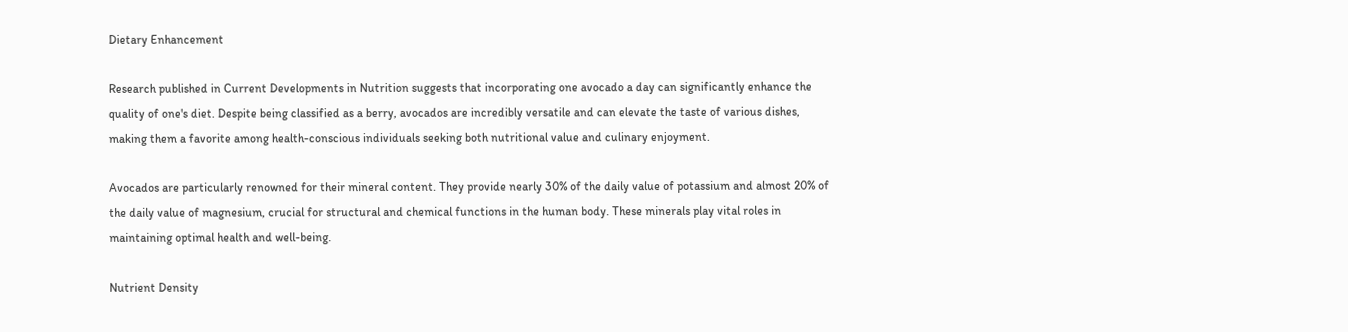Dietary Enhancement

Research published in Current Developments in Nutrition suggests that incorporating one avocado a day can significantly enhance the quality of one's diet. Despite being classified as a berry, avocados are incredibly versatile and can elevate the taste of various dishes, making them a favorite among health-conscious individuals seeking both nutritional value and culinary enjoyment.

Avocados are particularly renowned for their mineral content. They provide nearly 30% of the daily value of potassium and almost 20% of the daily value of magnesium, crucial for structural and chemical functions in the human body. These minerals play vital roles in maintaining optimal health and well-being.

Nutrient Density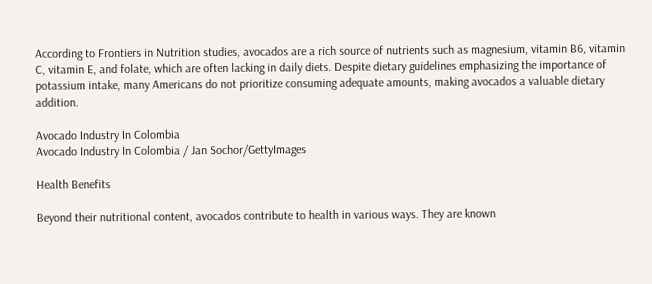According to Frontiers in Nutrition studies, avocados are a rich source of nutrients such as magnesium, vitamin B6, vitamin C, vitamin E, and folate, which are often lacking in daily diets. Despite dietary guidelines emphasizing the importance of potassium intake, many Americans do not prioritize consuming adequate amounts, making avocados a valuable dietary addition.

Avocado Industry In Colombia
Avocado Industry In Colombia / Jan Sochor/GettyImages

Health Benefits

Beyond their nutritional content, avocados contribute to health in various ways. They are known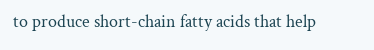to produce short-chain fatty acids that help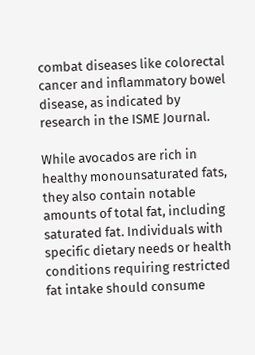combat diseases like colorectal cancer and inflammatory bowel disease, as indicated by research in the ISME Journal.

While avocados are rich in healthy monounsaturated fats, they also contain notable amounts of total fat, including saturated fat. Individuals with specific dietary needs or health conditions requiring restricted fat intake should consume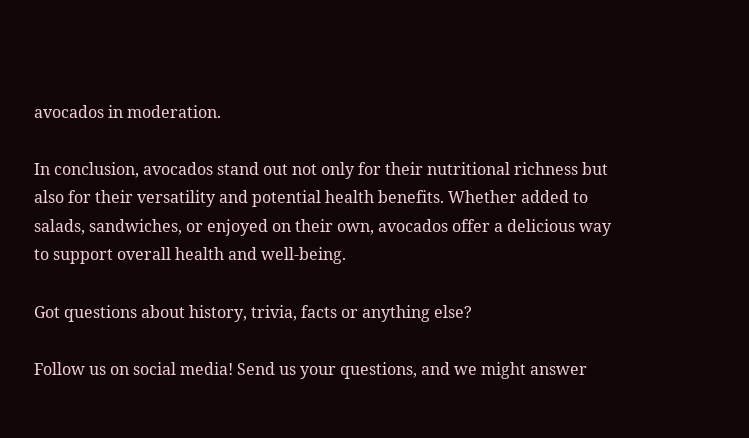avocados in moderation.

In conclusion, avocados stand out not only for their nutritional richness but also for their versatility and potential health benefits. Whether added to salads, sandwiches, or enjoyed on their own, avocados offer a delicious way to support overall health and well-being.

Got questions about history, trivia, facts or anything else?

Follow us on social media! Send us your questions, and we might answer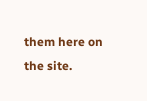them here on the site.